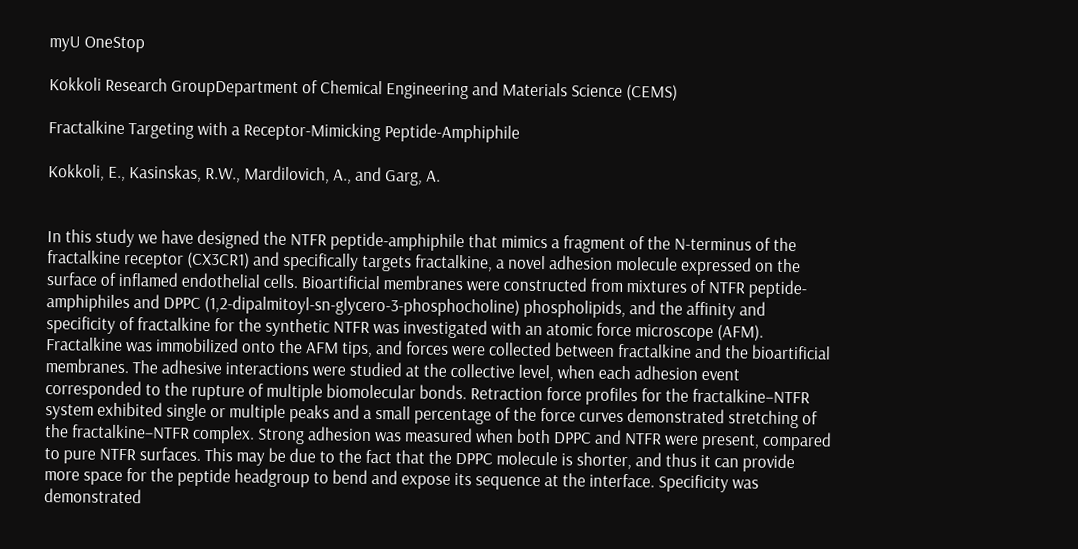myU OneStop

Kokkoli Research GroupDepartment of Chemical Engineering and Materials Science (CEMS)

Fractalkine Targeting with a Receptor-Mimicking Peptide-Amphiphile

Kokkoli, E., Kasinskas, R.W., Mardilovich, A., and Garg, A.


In this study we have designed the NTFR peptide-amphiphile that mimics a fragment of the N-terminus of the fractalkine receptor (CX3CR1) and specifically targets fractalkine, a novel adhesion molecule expressed on the surface of inflamed endothelial cells. Bioartificial membranes were constructed from mixtures of NTFR peptide-amphiphiles and DPPC (1,2-dipalmitoyl-sn-glycero-3-phosphocholine) phospholipids, and the affinity and specificity of fractalkine for the synthetic NTFR was investigated with an atomic force microscope (AFM). Fractalkine was immobilized onto the AFM tips, and forces were collected between fractalkine and the bioartificial membranes. The adhesive interactions were studied at the collective level, when each adhesion event corresponded to the rupture of multiple biomolecular bonds. Retraction force profiles for the fractalkine−NTFR system exhibited single or multiple peaks and a small percentage of the force curves demonstrated stretching of the fractalkine−NTFR complex. Strong adhesion was measured when both DPPC and NTFR were present, compared to pure NTFR surfaces. This may be due to the fact that the DPPC molecule is shorter, and thus it can provide more space for the peptide headgroup to bend and expose its sequence at the interface. Specificity was demonstrated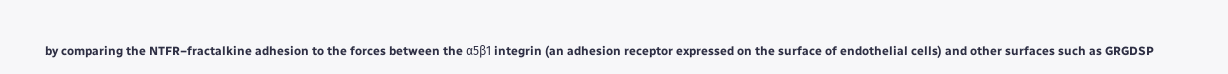by comparing the NTFR−fractalkine adhesion to the forces between the α5β1 integrin (an adhesion receptor expressed on the surface of endothelial cells) and other surfaces such as GRGDSP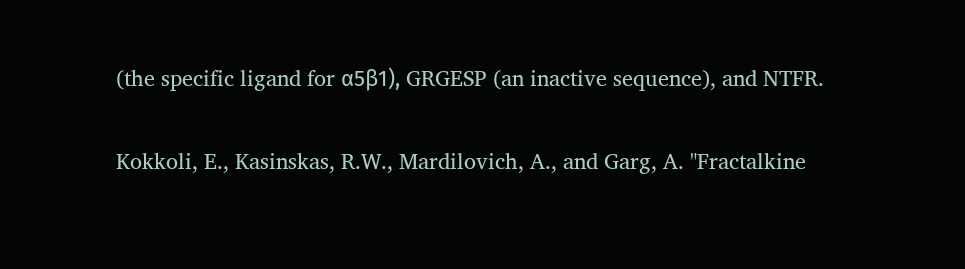(the specific ligand for α5β1), GRGESP (an inactive sequence), and NTFR.

Kokkoli, E., Kasinskas, R.W., Mardilovich, A., and Garg, A. "Fractalkine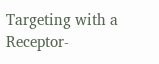Targeting with a Receptor-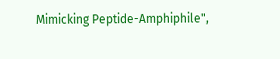Mimicking Peptide-Amphiphile",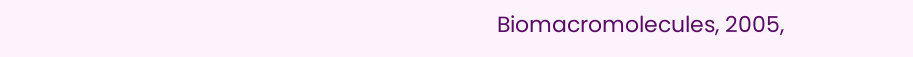Biomacromolecules, 2005,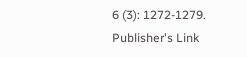6 (3): 1272-1279.
Publisher's Link